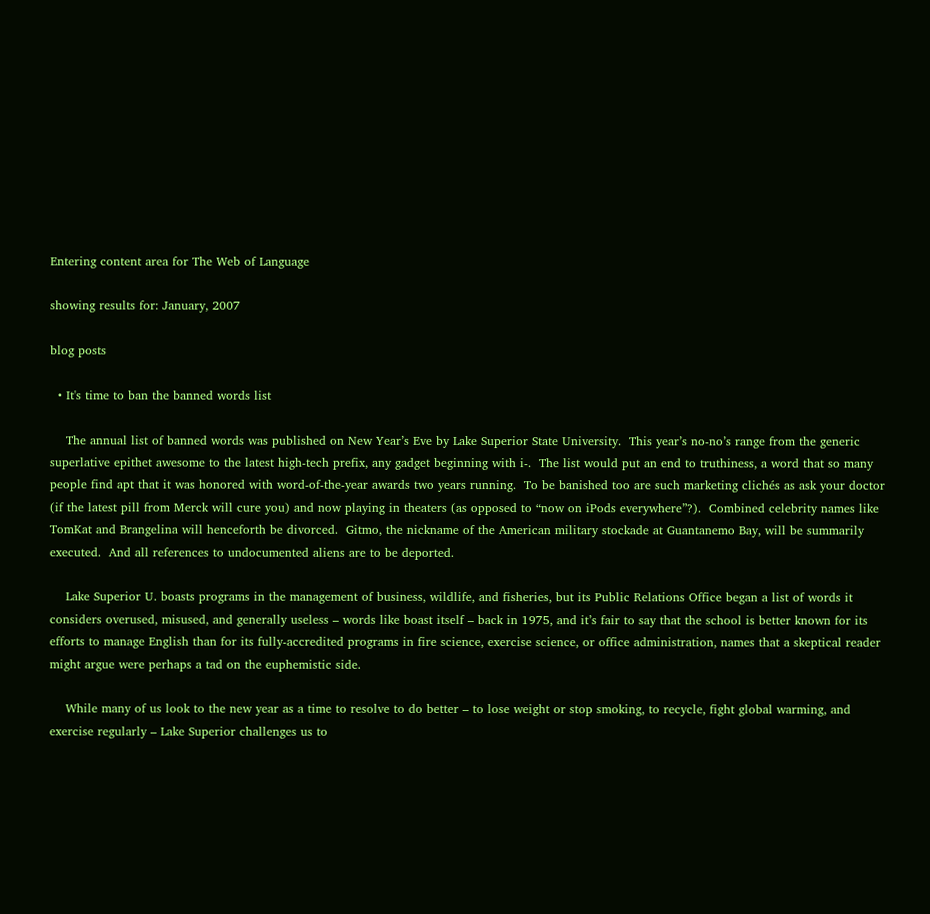Entering content area for The Web of Language

showing results for: January, 2007

blog posts

  • It's time to ban the banned words list

    The annual list of banned words was published on New Year’s Eve by Lake Superior State University.  This year’s no-no’s range from the generic superlative epithet awesome to the latest high-tech prefix, any gadget beginning with i-.  The list would put an end to truthiness, a word that so many people find apt that it was honored with word-of-the-year awards two years running.  To be banished too are such marketing clichés as ask your doctor (if the latest pill from Merck will cure you) and now playing in theaters (as opposed to “now on iPods everywhere”?).  Combined celebrity names like TomKat and Brangelina will henceforth be divorced.  Gitmo, the nickname of the American military stockade at Guantanemo Bay, will be summarily executed.  And all references to undocumented aliens are to be deported.

    Lake Superior U. boasts programs in the management of business, wildlife, and fisheries, but its Public Relations Office began a list of words it considers overused, misused, and generally useless – words like boast itself – back in 1975, and it’s fair to say that the school is better known for its efforts to manage English than for its fully-accredited programs in fire science, exercise science, or office administration, names that a skeptical reader might argue were perhaps a tad on the euphemistic side.

    While many of us look to the new year as a time to resolve to do better – to lose weight or stop smoking, to recycle, fight global warming, and exercise regularly – Lake Superior challenges us to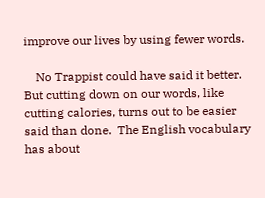improve our lives by using fewer words.

    No Trappist could have said it better.  But cutting down on our words, like cutting calories, turns out to be easier said than done.  The English vocabulary has about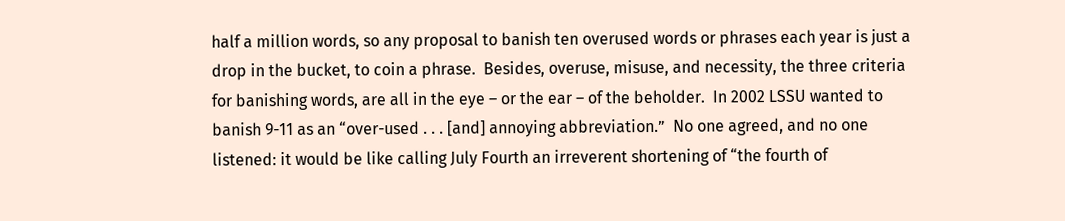half a million words, so any proposal to banish ten overused words or phrases each year is just a drop in the bucket, to coin a phrase.  Besides, overuse, misuse, and necessity, the three criteria for banishing words, are all in the eye – or the ear – of the beholder.  In 2002 LSSU wanted to banish 9-11 as an “over-used . . . [and] annoying abbreviation.”  No one agreed, and no one listened: it would be like calling July Fourth an irreverent shortening of “the fourth of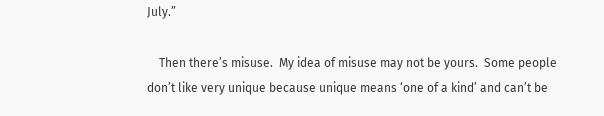July.”

    Then there’s misuse.  My idea of misuse may not be yours.  Some people don’t like very unique because unique means ‘one of a kind’ and can’t be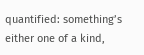quantified: something’s either one of a kind,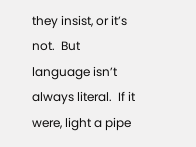they insist, or it’s not.  But language isn’t always literal.  If it were, light a pipe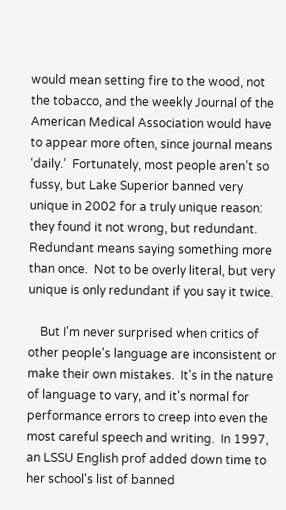would mean setting fire to the wood, not the tobacco, and the weekly Journal of the American Medical Association would have to appear more often, since journal means ‘daily.’  Fortunately, most people aren’t so fussy, but Lake Superior banned very unique in 2002 for a truly unique reason: they found it not wrong, but redundant.  Redundant means saying something more than once.  Not to be overly literal, but very unique is only redundant if you say it twice.

    But I'm never surprised when critics of other people's language are inconsistent or make their own mistakes.  It's in the nature of language to vary, and it's normal for performance errors to creep into even the most careful speech and writing.  In 1997, an LSSU English prof added down time to her school's list of banned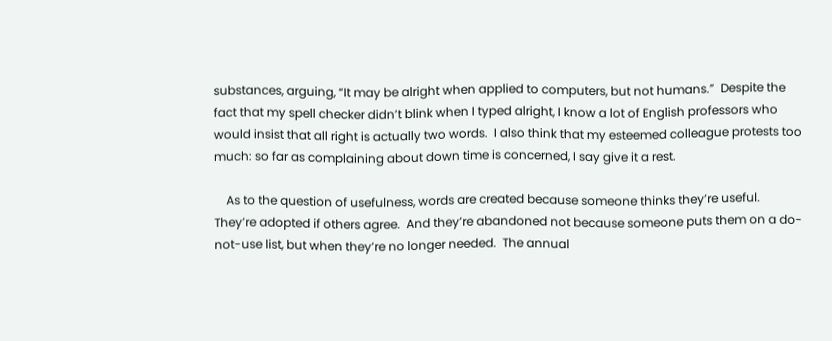substances, arguing, “It may be alright when applied to computers, but not humans.”  Despite the fact that my spell checker didn’t blink when I typed alright, I know a lot of English professors who would insist that all right is actually two words.  I also think that my esteemed colleague protests too much: so far as complaining about down time is concerned, I say give it a rest.

    As to the question of usefulness, words are created because someone thinks they’re useful.  They’re adopted if others agree.  And they’re abandoned not because someone puts them on a do-not-use list, but when they’re no longer needed.  The annual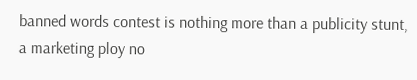banned words contest is nothing more than a publicity stunt, a marketing ploy no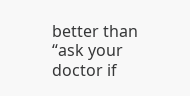better than “ask your doctor if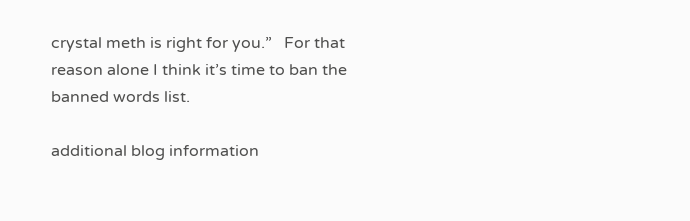crystal meth is right for you.”   For that reason alone I think it’s time to ban the banned words list.

additional blog information